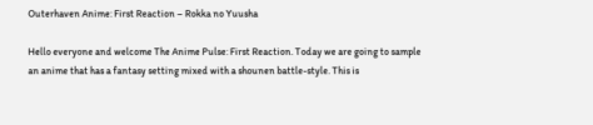Outerhaven Anime: First Reaction – Rokka no Yuusha

Hello everyone and welcome The Anime Pulse: First Reaction. Today we are going to sample an anime that has a fantasy setting mixed with a shounen battle-style. This is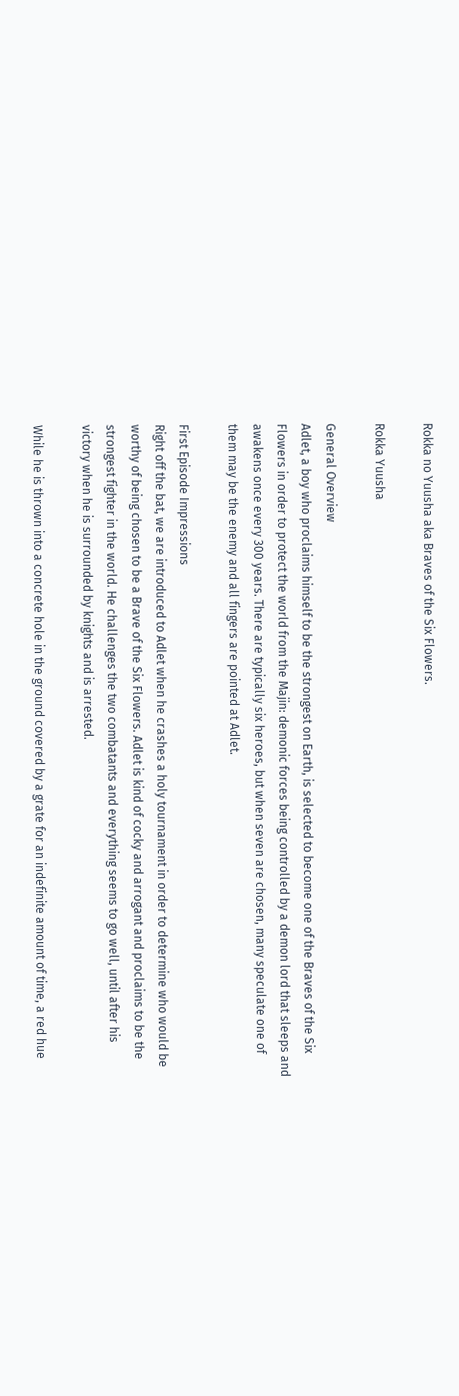Rokka no Yuusha aka Braves of the Six Flowers.

Rokka Yuusha

General Overview
Adlet, a boy who proclaims himself to be the strongest on Earth, is selected to become one of the Braves of the Six Flowers in order to protect the world from the Majin: demonic forces being controlled by a demon lord that sleeps and awakens once every 300 years. There are typically six heroes, but when seven are chosen, many speculate one of them may be the enemy and all fingers are pointed at Adlet.

First Episode Impressions
Right off the bat, we are introduced to Adlet when he crashes a holy tournament in order to determine who would be worthy of being chosen to be a Brave of the Six Flowers. Adlet is kind of cocky and arrogant and proclaims to be the strongest fighter in the world. He challenges the two combatants and everything seems to go well, until after his victory when he is surrounded by knights and is arrested.

While he is thrown into a concrete hole in the ground covered by a grate for an indefinite amount of time, a red hue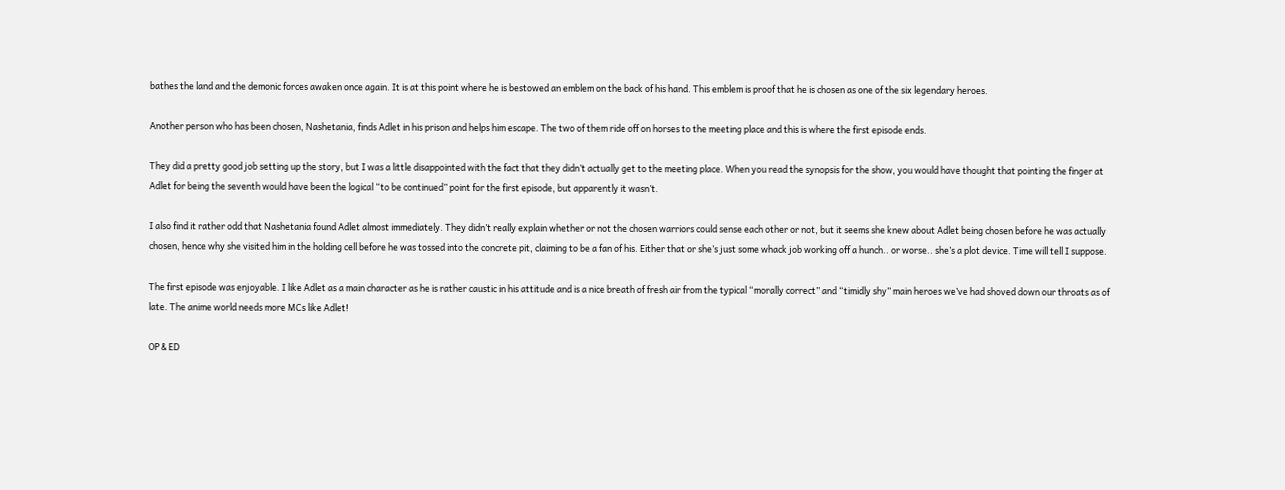bathes the land and the demonic forces awaken once again. It is at this point where he is bestowed an emblem on the back of his hand. This emblem is proof that he is chosen as one of the six legendary heroes.

Another person who has been chosen, Nashetania, finds Adlet in his prison and helps him escape. The two of them ride off on horses to the meeting place and this is where the first episode ends.

They did a pretty good job setting up the story, but I was a little disappointed with the fact that they didn’t actually get to the meeting place. When you read the synopsis for the show, you would have thought that pointing the finger at Adlet for being the seventh would have been the logical “to be continued” point for the first episode, but apparently it wasn’t.

I also find it rather odd that Nashetania found Adlet almost immediately. They didn’t really explain whether or not the chosen warriors could sense each other or not, but it seems she knew about Adlet being chosen before he was actually chosen, hence why she visited him in the holding cell before he was tossed into the concrete pit, claiming to be a fan of his. Either that or she’s just some whack job working off a hunch.. or worse.. she’s a plot device. Time will tell I suppose.

The first episode was enjoyable. I like Adlet as a main character as he is rather caustic in his attitude and is a nice breath of fresh air from the typical “morally correct” and “timidly shy” main heroes we’ve had shoved down our throats as of late. The anime world needs more MCs like Adlet!

OP & ED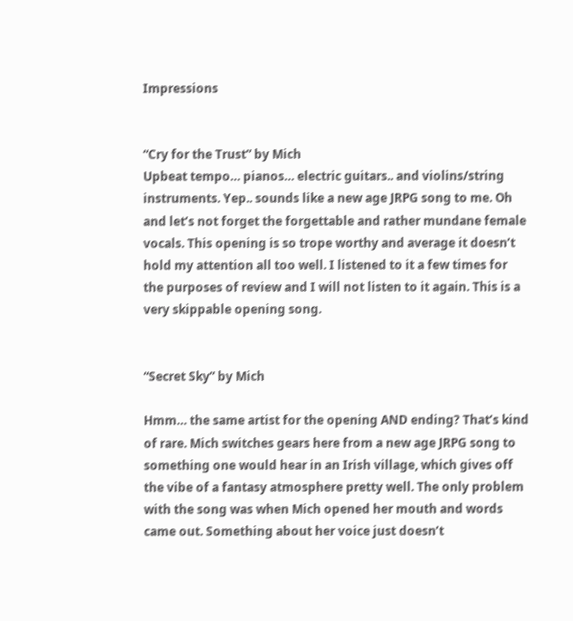Impressions


“Cry for the Trust” by Mich
Upbeat tempo… pianos… electric guitars.. and violins/string instruments. Yep.. sounds like a new age JRPG song to me. Oh and let’s not forget the forgettable and rather mundane female vocals. This opening is so trope worthy and average it doesn’t hold my attention all too well. I listened to it a few times for the purposes of review and I will not listen to it again. This is a very skippable opening song.


“Secret Sky” by Mich

Hmm… the same artist for the opening AND ending? That’s kind of rare. Mich switches gears here from a new age JRPG song to something one would hear in an Irish village, which gives off the vibe of a fantasy atmosphere pretty well. The only problem with the song was when Mich opened her mouth and words came out. Something about her voice just doesn’t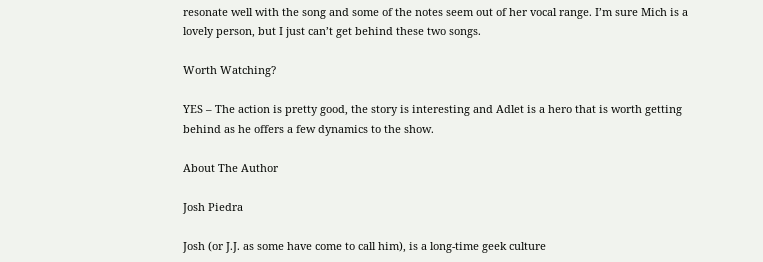resonate well with the song and some of the notes seem out of her vocal range. I’m sure Mich is a lovely person, but I just can’t get behind these two songs.

Worth Watching?

YES – The action is pretty good, the story is interesting and Adlet is a hero that is worth getting behind as he offers a few dynamics to the show.

About The Author

Josh Piedra

Josh (or J.J. as some have come to call him), is a long-time geek culture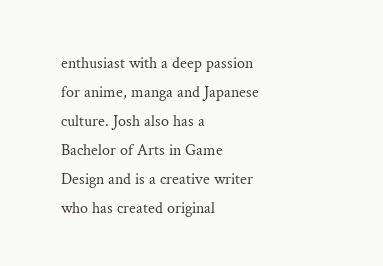enthusiast with a deep passion for anime, manga and Japanese culture. Josh also has a Bachelor of Arts in Game Design and is a creative writer who has created original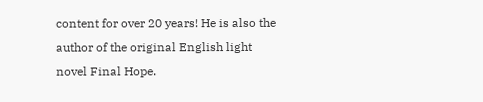content for over 20 years! He is also the author of the original English light novel Final Hope.